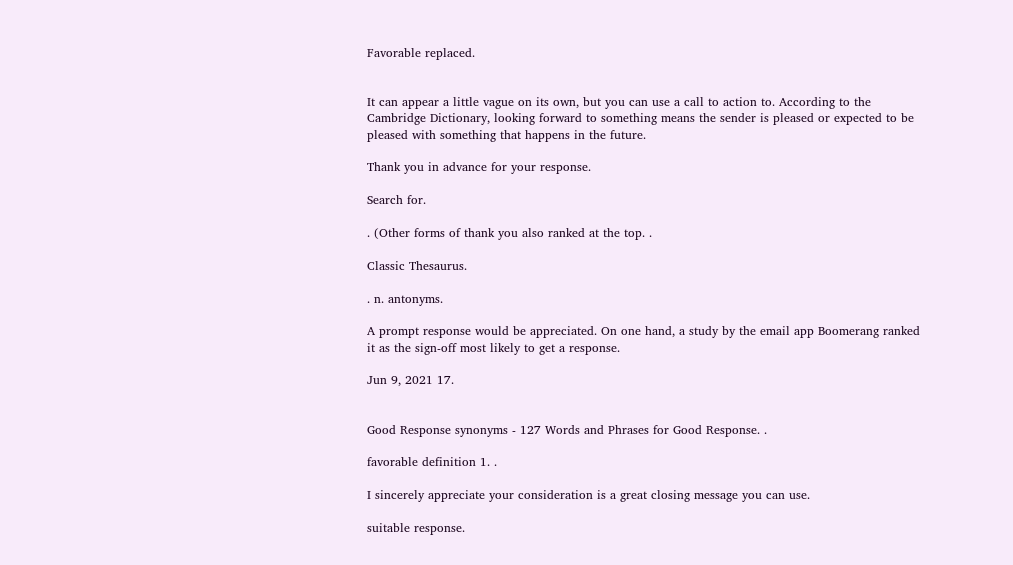Favorable replaced.


It can appear a little vague on its own, but you can use a call to action to. According to the Cambridge Dictionary, looking forward to something means the sender is pleased or expected to be pleased with something that happens in the future.

Thank you in advance for your response.

Search for.

. (Other forms of thank you also ranked at the top. .

Classic Thesaurus.

. n. antonyms.

A prompt response would be appreciated. On one hand, a study by the email app Boomerang ranked it as the sign-off most likely to get a response.

Jun 9, 2021 17.


Good Response synonyms - 127 Words and Phrases for Good Response. .

favorable definition 1. .

I sincerely appreciate your consideration is a great closing message you can use.

suitable response.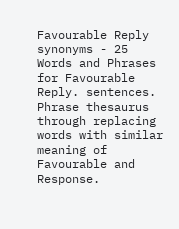Favourable Reply synonyms - 25 Words and Phrases for Favourable Reply. sentences. Phrase thesaurus through replacing words with similar meaning of Favourable and Response.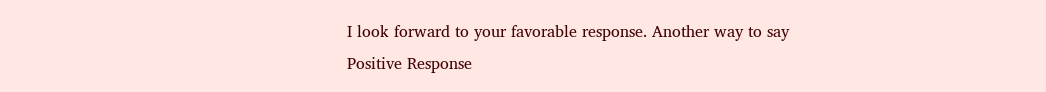I look forward to your favorable response. Another way to say Positive Response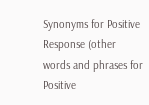Synonyms for Positive Response (other words and phrases for Positive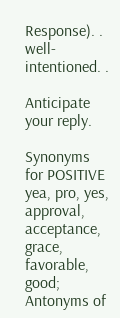Response). . well-intentioned. .

Anticipate your reply.

Synonyms for POSITIVE yea, pro, yes, approval, acceptance, grace, favorable, good; Antonyms of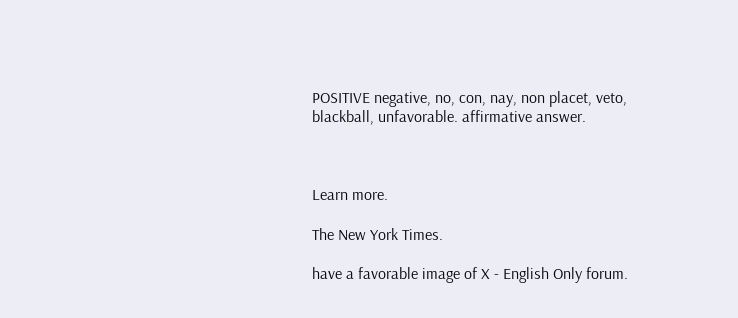POSITIVE negative, no, con, nay, non placet, veto, blackball, unfavorable. affirmative answer.



Learn more.

The New York Times.

have a favorable image of X - English Only forum.